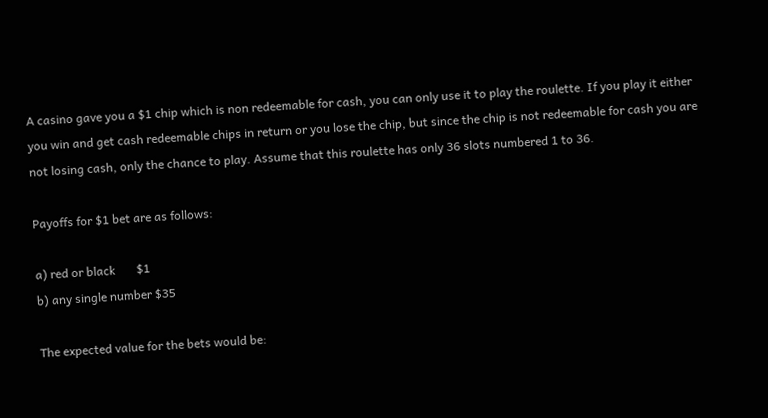A casino gave you a $1 chip which is non redeemable for cash, you can only use it to play the roulette. If you play it either you win and get cash redeemable chips in return or you lose the chip, but since the chip is not redeemable for cash you are not losing cash, only the chance to play. Assume that this roulette has only 36 slots numbered 1 to 36.

Payoffs for $1 bet are as follows:

a) red or black       $1
b) any single number $35

The expected value for the bets would be: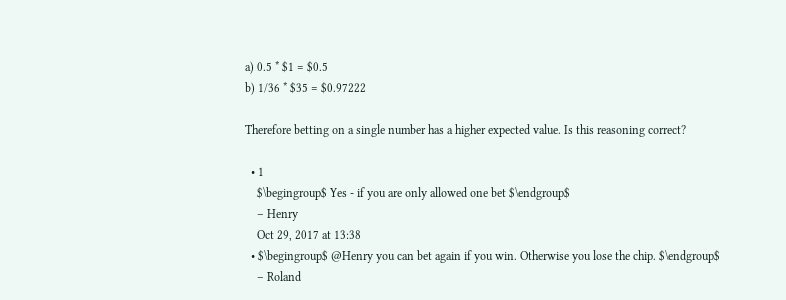a) 0.5 * $1 = $0.5
b) 1/36 * $35 = $0.97222

Therefore betting on a single number has a higher expected value. Is this reasoning correct?

  • 1
    $\begingroup$ Yes - if you are only allowed one bet $\endgroup$
    – Henry
    Oct 29, 2017 at 13:38
  • $\begingroup$ @Henry you can bet again if you win. Otherwise you lose the chip. $\endgroup$
    – Roland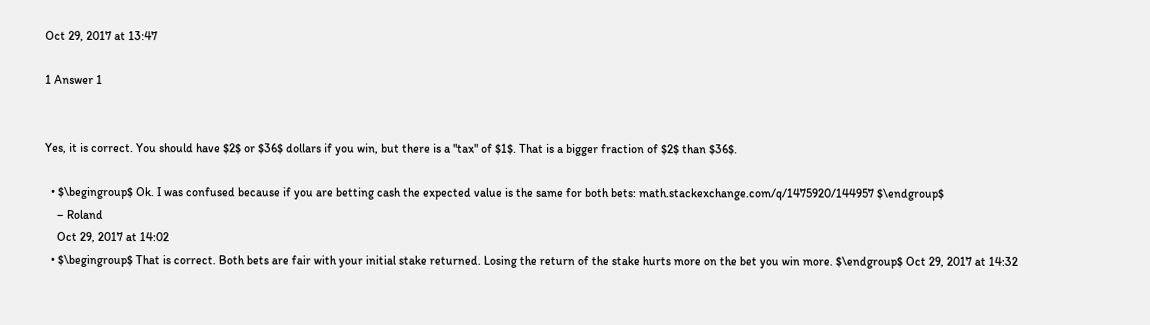Oct 29, 2017 at 13:47

1 Answer 1


Yes, it is correct. You should have $2$ or $36$ dollars if you win, but there is a "tax" of $1$. That is a bigger fraction of $2$ than $36$.

  • $\begingroup$ Ok. I was confused because if you are betting cash the expected value is the same for both bets: math.stackexchange.com/q/1475920/144957 $\endgroup$
    – Roland
    Oct 29, 2017 at 14:02
  • $\begingroup$ That is correct. Both bets are fair with your initial stake returned. Losing the return of the stake hurts more on the bet you win more. $\endgroup$ Oct 29, 2017 at 14:32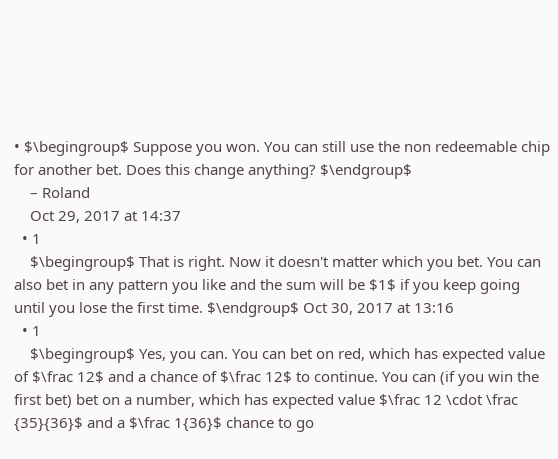• $\begingroup$ Suppose you won. You can still use the non redeemable chip for another bet. Does this change anything? $\endgroup$
    – Roland
    Oct 29, 2017 at 14:37
  • 1
    $\begingroup$ That is right. Now it doesn't matter which you bet. You can also bet in any pattern you like and the sum will be $1$ if you keep going until you lose the first time. $\endgroup$ Oct 30, 2017 at 13:16
  • 1
    $\begingroup$ Yes, you can. You can bet on red, which has expected value of $\frac 12$ and a chance of $\frac 12$ to continue. You can (if you win the first bet) bet on a number, which has expected value $\frac 12 \cdot \frac {35}{36}$ and a $\frac 1{36}$ chance to go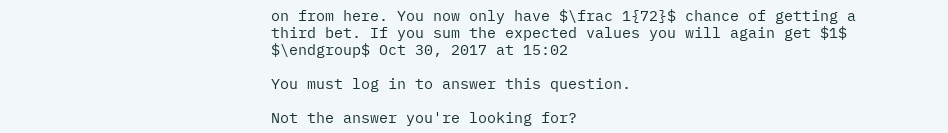on from here. You now only have $\frac 1{72}$ chance of getting a third bet. If you sum the expected values you will again get $1$ $\endgroup$ Oct 30, 2017 at 15:02

You must log in to answer this question.

Not the answer you're looking for?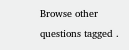Browse other questions tagged .